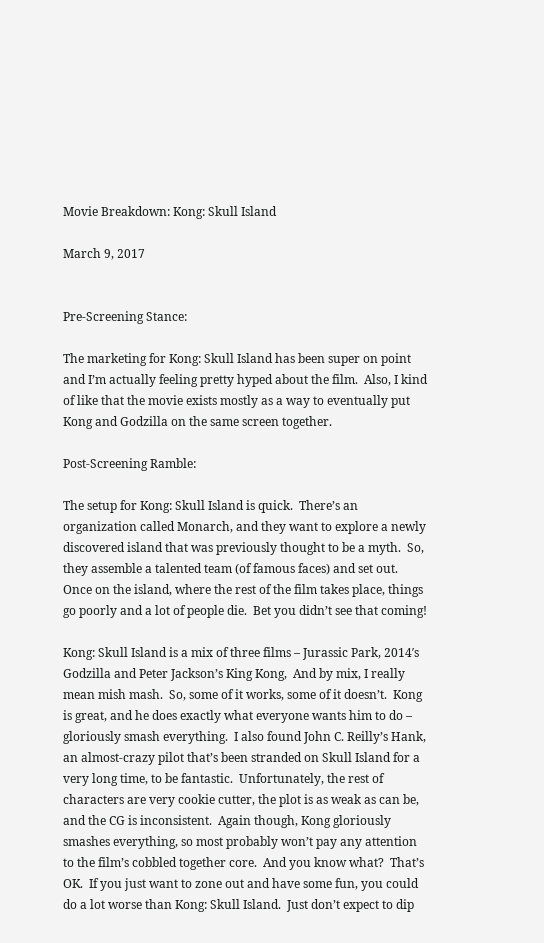Movie Breakdown: Kong: Skull Island

March 9, 2017


Pre-Screening Stance:

The marketing for Kong: Skull Island has been super on point and I’m actually feeling pretty hyped about the film.  Also, I kind of like that the movie exists mostly as a way to eventually put Kong and Godzilla on the same screen together.

Post-Screening Ramble:

The setup for Kong: Skull Island is quick.  There’s an organization called Monarch, and they want to explore a newly discovered island that was previously thought to be a myth.  So, they assemble a talented team (of famous faces) and set out.  Once on the island, where the rest of the film takes place, things go poorly and a lot of people die.  Bet you didn’t see that coming!

Kong: Skull Island is a mix of three films – Jurassic Park, 2014′s Godzilla and Peter Jackson’s King Kong,  And by mix, I really mean mish mash.  So, some of it works, some of it doesn’t.  Kong is great, and he does exactly what everyone wants him to do – gloriously smash everything.  I also found John C. Reilly’s Hank, an almost-crazy pilot that’s been stranded on Skull Island for a very long time, to be fantastic.  Unfortunately, the rest of characters are very cookie cutter, the plot is as weak as can be, and the CG is inconsistent.  Again though, Kong gloriously smashes everything, so most probably won’t pay any attention to the film’s cobbled together core.  And you know what?  That’s OK.  If you just want to zone out and have some fun, you could do a lot worse than Kong: Skull Island.  Just don’t expect to dip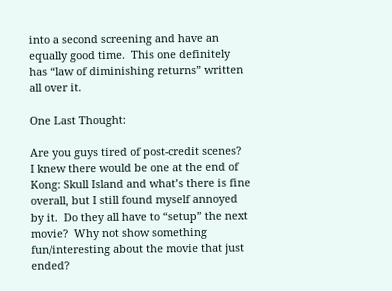into a second screening and have an equally good time.  This one definitely has “law of diminishing returns” written all over it.

One Last Thought:

Are you guys tired of post-credit scenes?  I knew there would be one at the end of Kong: Skull Island and what’s there is fine overall, but I still found myself annoyed by it.  Do they all have to “setup” the next movie?  Why not show something fun/interesting about the movie that just ended?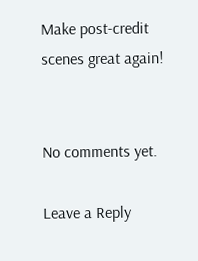Make post-credit scenes great again!


No comments yet.

Leave a Reply